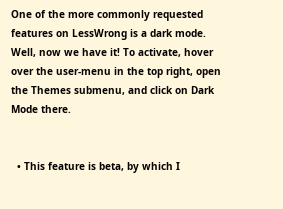One of the more commonly requested features on LessWrong is a dark mode. Well, now we have it! To activate, hover over the user-menu in the top right, open the Themes submenu, and click on Dark Mode there.


  • This feature is beta, by which I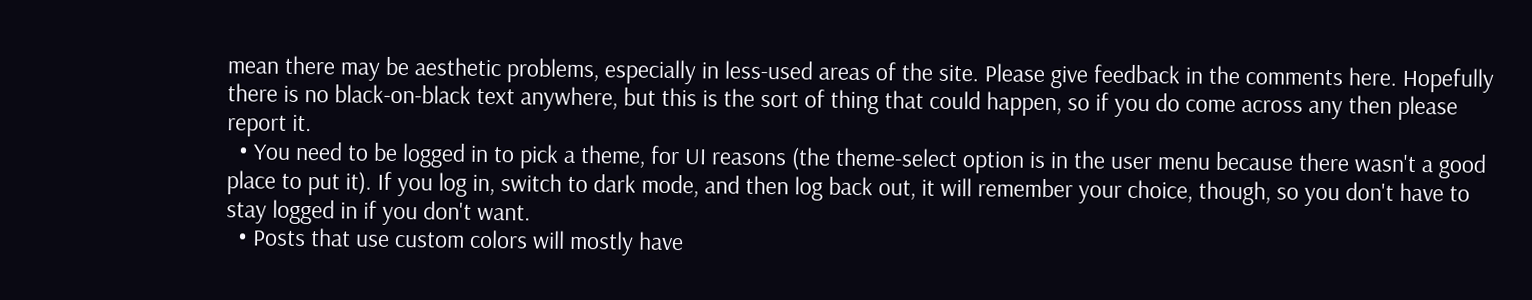mean there may be aesthetic problems, especially in less-used areas of the site. Please give feedback in the comments here. Hopefully there is no black-on-black text anywhere, but this is the sort of thing that could happen, so if you do come across any then please report it.
  • You need to be logged in to pick a theme, for UI reasons (the theme-select option is in the user menu because there wasn't a good place to put it). If you log in, switch to dark mode, and then log back out, it will remember your choice, though, so you don't have to stay logged in if you don't want.
  • Posts that use custom colors will mostly have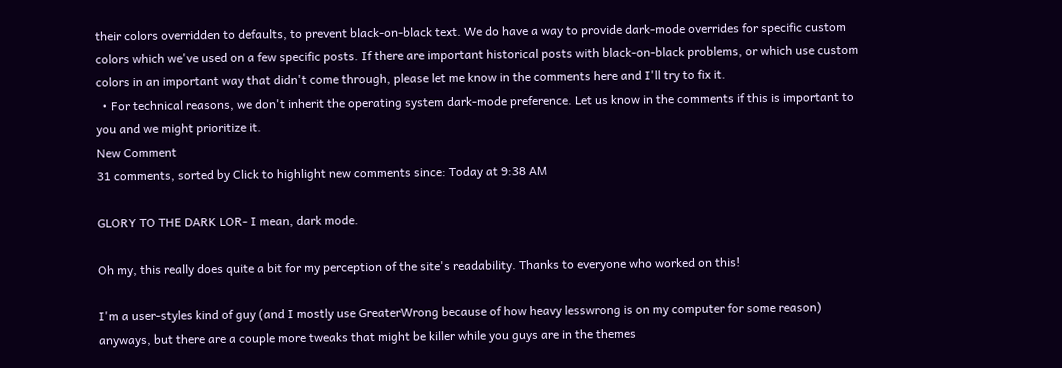their colors overridden to defaults, to prevent black-on-black text. We do have a way to provide dark-mode overrides for specific custom colors which we've used on a few specific posts. If there are important historical posts with black-on-black problems, or which use custom colors in an important way that didn't come through, please let me know in the comments here and I'll try to fix it.
  • For technical reasons, we don't inherit the operating system dark-mode preference. Let us know in the comments if this is important to you and we might prioritize it.
New Comment
31 comments, sorted by Click to highlight new comments since: Today at 9:38 AM

GLORY TO THE DARK LOR- I mean, dark mode.

Oh my, this really does quite a bit for my perception of the site's readability. Thanks to everyone who worked on this!

I'm a user-styles kind of guy (and I mostly use GreaterWrong because of how heavy lesswrong is on my computer for some reason) anyways, but there are a couple more tweaks that might be killer while you guys are in the themes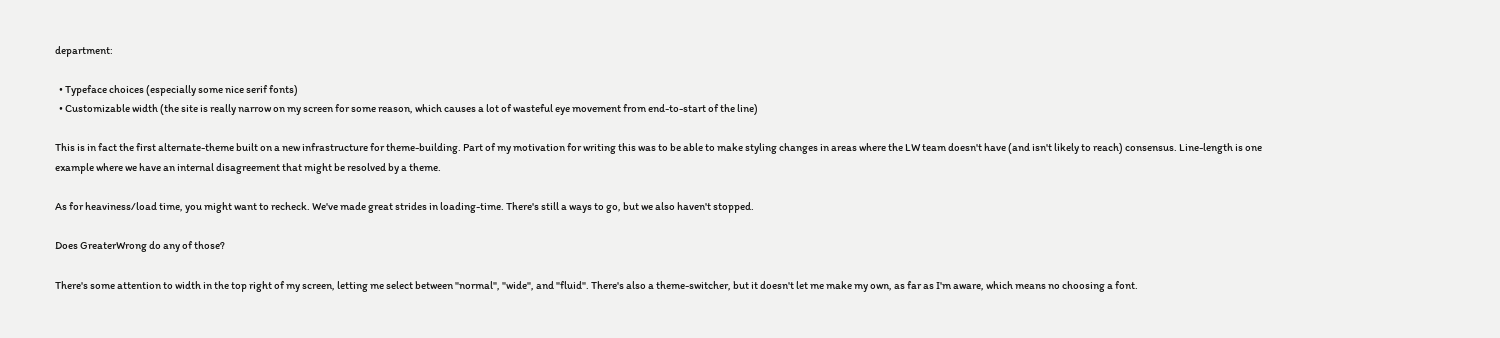department:

  • Typeface choices (especially some nice serif fonts)
  • Customizable width (the site is really narrow on my screen for some reason, which causes a lot of wasteful eye movement from end-to-start of the line)

This is in fact the first alternate-theme built on a new infrastructure for theme-building. Part of my motivation for writing this was to be able to make styling changes in areas where the LW team doesn't have (and isn't likely to reach) consensus. Line-length is one example where we have an internal disagreement that might be resolved by a theme.

As for heaviness/load time, you might want to recheck. We've made great strides in loading-time. There's still a ways to go, but we also haven't stopped.

Does GreaterWrong do any of those?

There's some attention to width in the top right of my screen, letting me select between "normal", "wide", and "fluid". There's also a theme-switcher, but it doesn't let me make my own, as far as I'm aware, which means no choosing a font.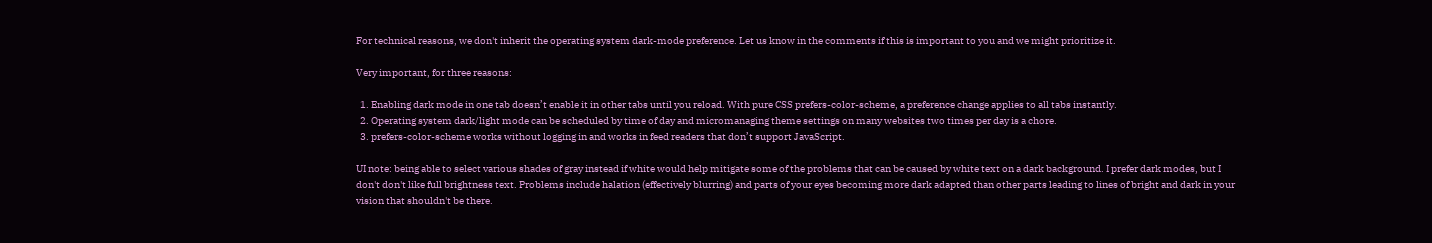For technical reasons, we don't inherit the operating system dark-mode preference. Let us know in the comments if this is important to you and we might prioritize it.

Very important, for three reasons:

  1. Enabling dark mode in one tab doesn’t enable it in other tabs until you reload. With pure CSS prefers-color-scheme, a preference change applies to all tabs instantly.
  2. Operating system dark/light mode can be scheduled by time of day and micromanaging theme settings on many websites two times per day is a chore.
  3. prefers-color-scheme works without logging in and works in feed readers that don’t support JavaScript.

UI note: being able to select various shades of gray instead if white would help mitigate some of the problems that can be caused by white text on a dark background. I prefer dark modes, but I don't don't like full brightness text. Problems include halation (effectively blurring) and parts of your eyes becoming more dark adapted than other parts leading to lines of bright and dark in your vision that shouldn't be there.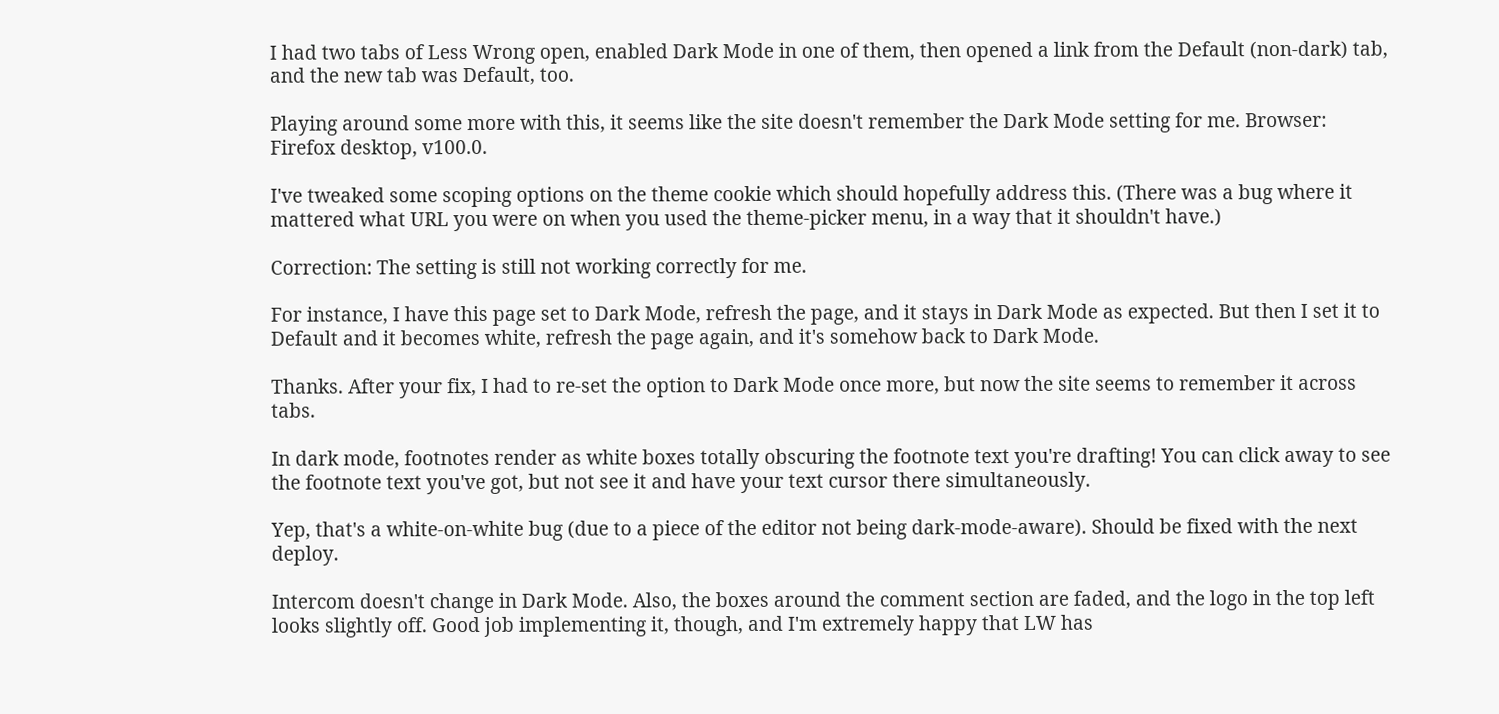I had two tabs of Less Wrong open, enabled Dark Mode in one of them, then opened a link from the Default (non-dark) tab, and the new tab was Default, too.

Playing around some more with this, it seems like the site doesn't remember the Dark Mode setting for me. Browser: Firefox desktop, v100.0.

I've tweaked some scoping options on the theme cookie which should hopefully address this. (There was a bug where it mattered what URL you were on when you used the theme-picker menu, in a way that it shouldn't have.)

Correction: The setting is still not working correctly for me.

For instance, I have this page set to Dark Mode, refresh the page, and it stays in Dark Mode as expected. But then I set it to Default and it becomes white, refresh the page again, and it's somehow back to Dark Mode.

Thanks. After your fix, I had to re-set the option to Dark Mode once more, but now the site seems to remember it across tabs.

In dark mode, footnotes render as white boxes totally obscuring the footnote text you're drafting! You can click away to see the footnote text you've got, but not see it and have your text cursor there simultaneously.

Yep, that's a white-on-white bug (due to a piece of the editor not being dark-mode-aware). Should be fixed with the next deploy.

Intercom doesn't change in Dark Mode. Also, the boxes around the comment section are faded, and the logo in the top left looks slightly off. Good job implementing it, though, and I'm extremely happy that LW has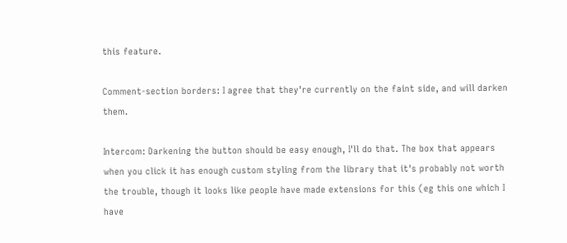this feature.

Comment-section borders: I agree that they're currently on the faint side, and will darken them.

Intercom: Darkening the button should be easy enough, I'll do that. The box that appears when you click it has enough custom styling from the library that it's probably not worth the trouble, though it looks like people have made extensions for this (eg this one which I have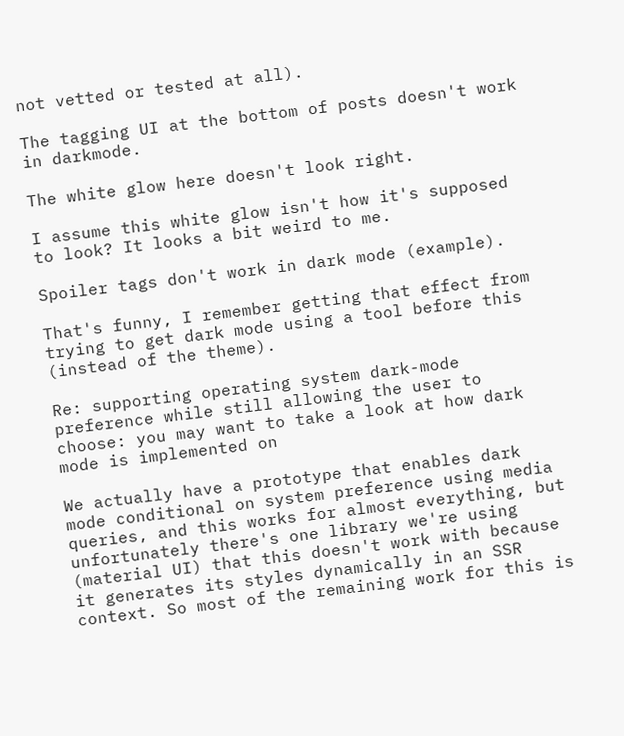not vetted or tested at all).

The tagging UI at the bottom of posts doesn't work in darkmode.

The white glow here doesn't look right.

I assume this white glow isn't how it's supposed to look? It looks a bit weird to me.

Spoiler tags don't work in dark mode (example).

That's funny, I remember getting that effect from trying to get dark mode using a tool before this (instead of the theme).

Re: supporting operating system dark-mode preference while still allowing the user to choose: you may want to take a look at how dark mode is implemented on

We actually have a prototype that enables dark mode conditional on system preference using media queries, and this works for almost everything, but unfortunately there's one library we're using (material UI) that this doesn't work with because it generates its styles dynamically in an SSR context. So most of the remaining work for this is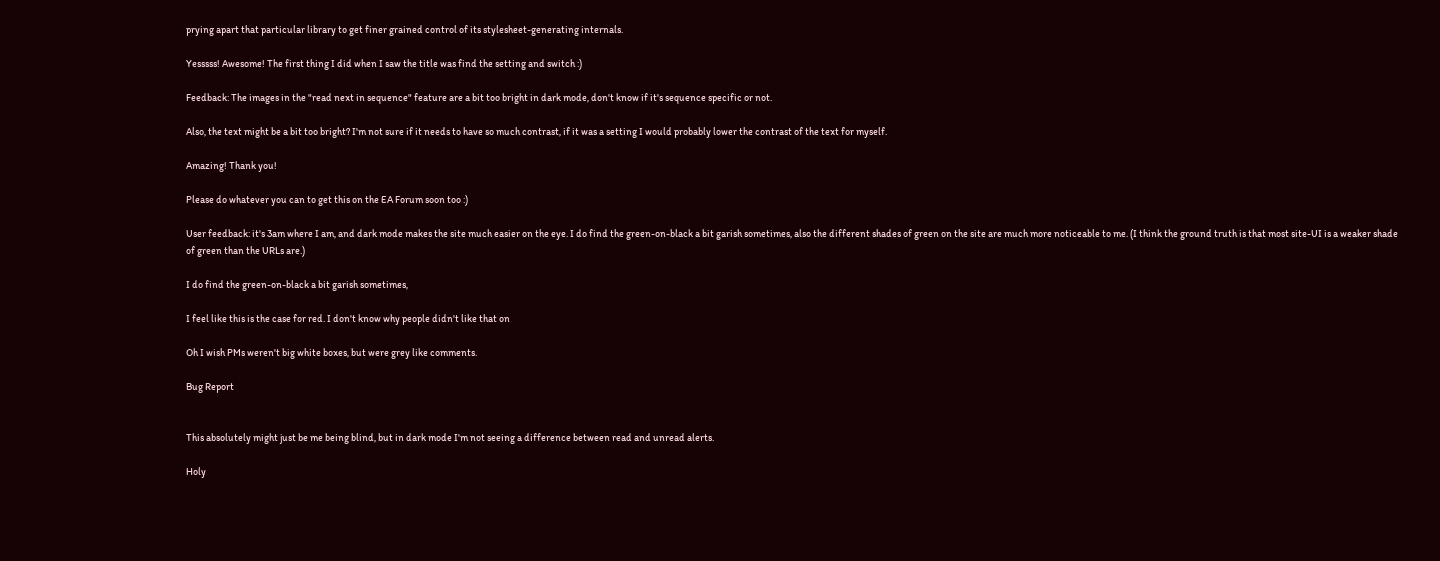prying apart that particular library to get finer grained control of its stylesheet-generating internals.

Yesssss! Awesome! The first thing I did when I saw the title was find the setting and switch :)

Feedback: The images in the "read next in sequence" feature are a bit too bright in dark mode, don't know if it's sequence specific or not.

Also, the text might be a bit too bright? I'm not sure if it needs to have so much contrast, if it was a setting I would probably lower the contrast of the text for myself.

Amazing! Thank you!

Please do whatever you can to get this on the EA Forum soon too :)

User feedback: it's 3am where I am, and dark mode makes the site much easier on the eye. I do find the green-on-black a bit garish sometimes, also the different shades of green on the site are much more noticeable to me. (I think the ground truth is that most site-UI is a weaker shade of green than the URLs are.)

I do find the green-on-black a bit garish sometimes,

I feel like this is the case for red. I don't know why people didn't like that on

Oh I wish PMs weren't big white boxes, but were grey like comments.

Bug Report


This absolutely might just be me being blind, but in dark mode I'm not seeing a difference between read and unread alerts.

Holy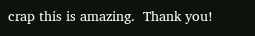crap this is amazing.  Thank you!